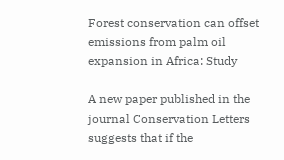Forest conservation can offset emissions from palm oil expansion in Africa: Study

A new paper published in the journal Conservation Letters suggests that if the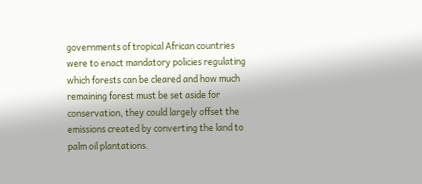governments of tropical African countries were to enact mandatory policies regulating which forests can be cleared and how much remaining forest must be set aside for conservation, they could largely offset the emissions created by converting the land to palm oil plantations.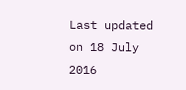Last updated on 18 July 2016